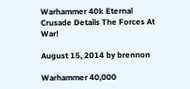Warhammer 40k Eternal Crusade Details The Forces At War!

August 15, 2014 by brennon

Warhammer 40,000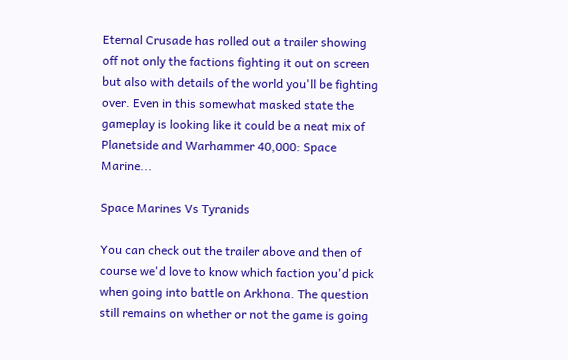Eternal Crusade has rolled out a trailer showing off not only the factions fighting it out on screen but also with details of the world you'll be fighting over. Even in this somewhat masked state the gameplay is looking like it could be a neat mix of Planetside and Warhammer 40,000: Space Marine...

Space Marines Vs Tyranids

You can check out the trailer above and then of course we'd love to know which faction you'd pick when going into battle on Arkhona. The question still remains on whether or not the game is going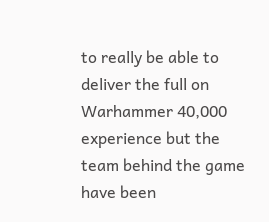to really be able to deliver the full on Warhammer 40,000 experience but the team behind the game have been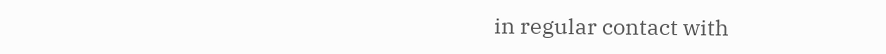in regular contact with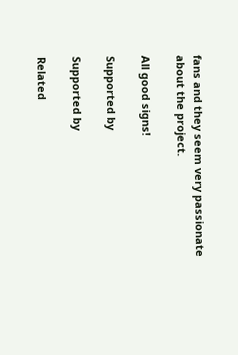fans and they seem very passionate about the project.

All good signs!

Supported by

Supported by

Related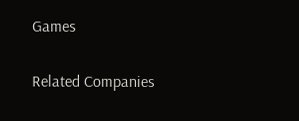Games

Related Companies